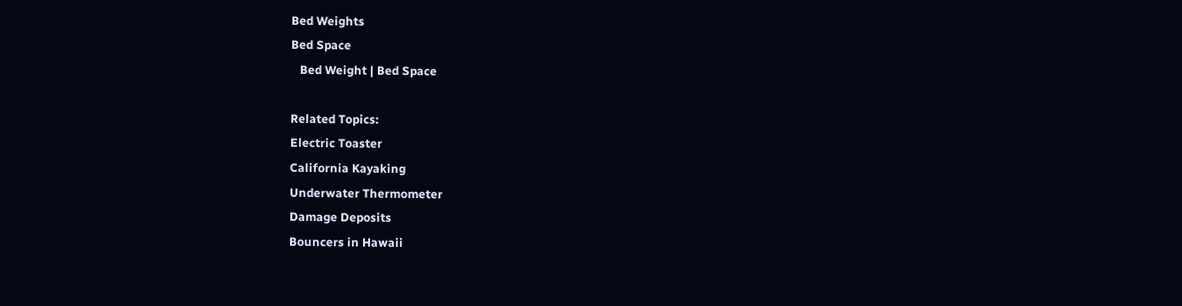Bed Weights
Bed Space
   Bed Weight | Bed Space

Related Topics:
Electric Toaster
California Kayaking
Underwater Thermometer
Damage Deposits
Bouncers in Hawaii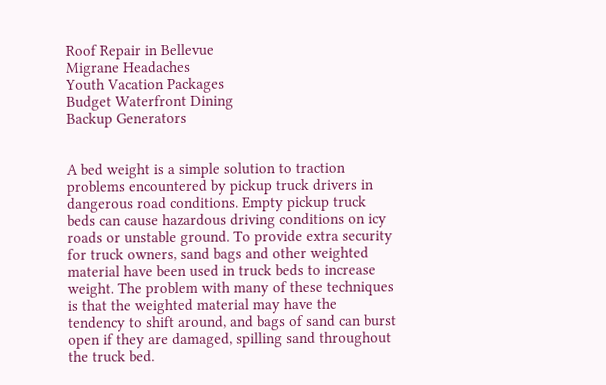Roof Repair in Bellevue
Migrane Headaches
Youth Vacation Packages
Budget Waterfront Dining
Backup Generators


A bed weight is a simple solution to traction problems encountered by pickup truck drivers in dangerous road conditions. Empty pickup truck beds can cause hazardous driving conditions on icy roads or unstable ground. To provide extra security for truck owners, sand bags and other weighted material have been used in truck beds to increase weight. The problem with many of these techniques is that the weighted material may have the tendency to shift around, and bags of sand can burst open if they are damaged, spilling sand throughout the truck bed.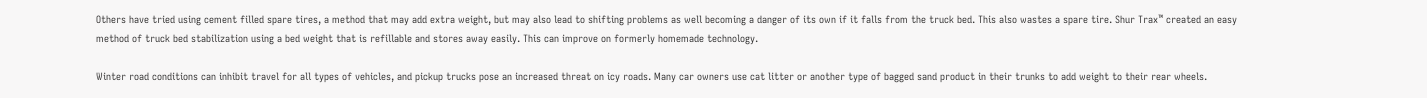Others have tried using cement filled spare tires, a method that may add extra weight, but may also lead to shifting problems as well becoming a danger of its own if it falls from the truck bed. This also wastes a spare tire. Shur Trax™ created an easy method of truck bed stabilization using a bed weight that is refillable and stores away easily. This can improve on formerly homemade technology.

Winter road conditions can inhibit travel for all types of vehicles, and pickup trucks pose an increased threat on icy roads. Many car owners use cat litter or another type of bagged sand product in their trunks to add weight to their rear wheels.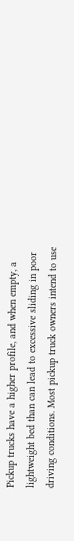Pickup trucks have a higher profile, and when empty, a lightweight bed than can lead to excessive sliding in poor driving conditions. Most pickup truck owners intend to use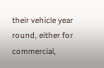their vehicle year round, either for commercial,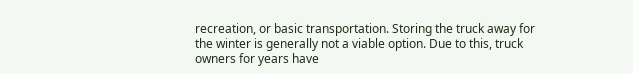recreation, or basic transportation. Storing the truck away for the winter is generally not a viable option. Due to this, truck owners for years have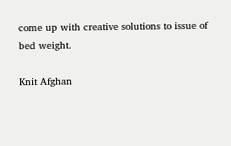come up with creative solutions to issue of bed weight.

Knit Afghan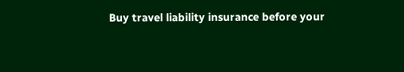Buy travel liability insurance before your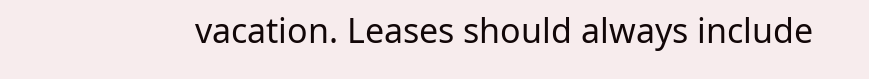vacation. Leases should always include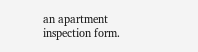an apartment inspection form.